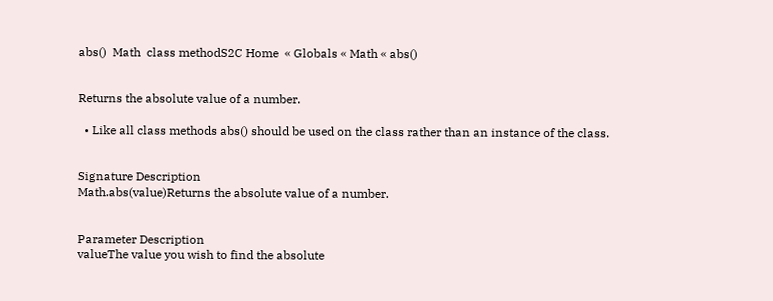abs()  Math  class methodS2C Home  « Globals « Math « abs()


Returns the absolute value of a number.

  • Like all class methods abs() should be used on the class rather than an instance of the class.


Signature Description
Math.abs(value)Returns the absolute value of a number.


Parameter Description
valueThe value you wish to find the absolute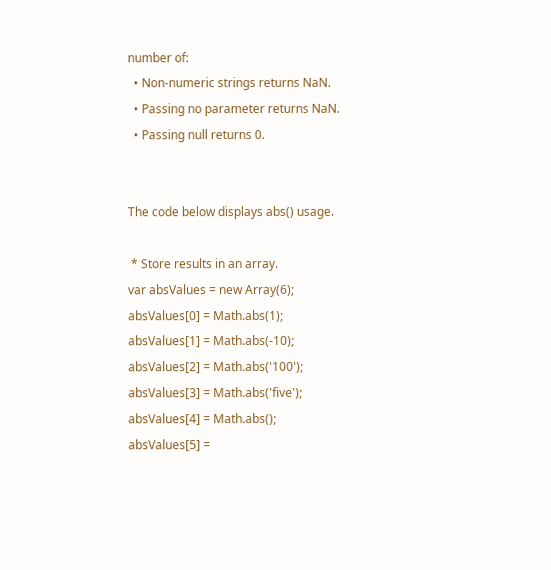number of:
  • Non-numeric strings returns NaN.
  • Passing no parameter returns NaN.
  • Passing null returns 0.


The code below displays abs() usage.

 * Store results in an array.
var absValues = new Array(6);
absValues[0] = Math.abs(1);
absValues[1] = Math.abs(-10);
absValues[2] = Math.abs('100');
absValues[3] = Math.abs('five');
absValues[4] = Math.abs();
absValues[5] =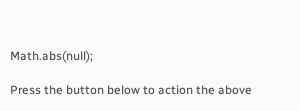Math.abs(null);

Press the button below to action the above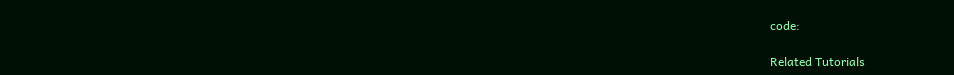code:

Related Tutorials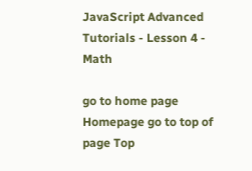JavaScript Advanced Tutorials - Lesson 4 - Math

go to home page Homepage go to top of page Top